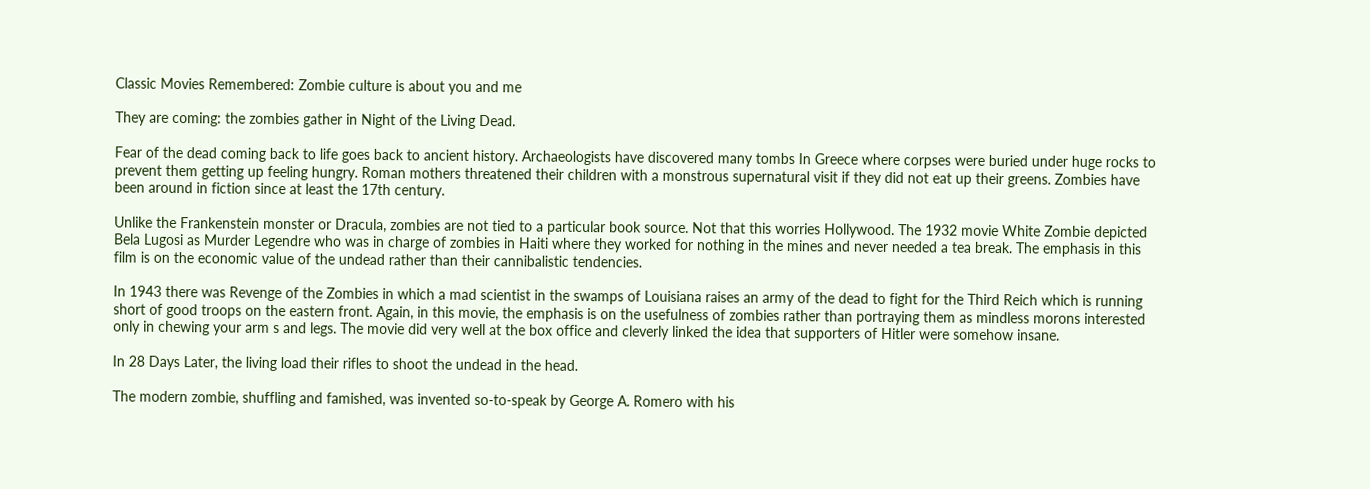Classic Movies Remembered: Zombie culture is about you and me

They are coming: the zombies gather in Night of the Living Dead.

Fear of the dead coming back to life goes back to ancient history. Archaeologists have discovered many tombs In Greece where corpses were buried under huge rocks to prevent them getting up feeling hungry. Roman mothers threatened their children with a monstrous supernatural visit if they did not eat up their greens. Zombies have been around in fiction since at least the 17th century.

Unlike the Frankenstein monster or Dracula, zombies are not tied to a particular book source. Not that this worries Hollywood. The 1932 movie White Zombie depicted Bela Lugosi as Murder Legendre who was in charge of zombies in Haiti where they worked for nothing in the mines and never needed a tea break. The emphasis in this film is on the economic value of the undead rather than their cannibalistic tendencies.

In 1943 there was Revenge of the Zombies in which a mad scientist in the swamps of Louisiana raises an army of the dead to fight for the Third Reich which is running short of good troops on the eastern front. Again, in this movie, the emphasis is on the usefulness of zombies rather than portraying them as mindless morons interested only in chewing your arm s and legs. The movie did very well at the box office and cleverly linked the idea that supporters of Hitler were somehow insane.

In 28 Days Later, the living load their rifles to shoot the undead in the head.

The modern zombie, shuffling and famished, was invented so-to-speak by George A. Romero with his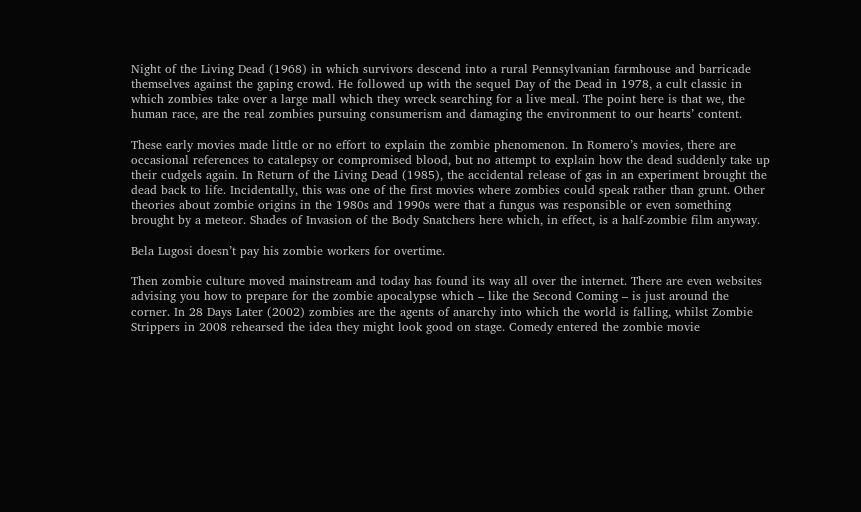Night of the Living Dead (1968) in which survivors descend into a rural Pennsylvanian farmhouse and barricade themselves against the gaping crowd. He followed up with the sequel Day of the Dead in 1978, a cult classic in which zombies take over a large mall which they wreck searching for a live meal. The point here is that we, the human race, are the real zombies pursuing consumerism and damaging the environment to our hearts’ content.

These early movies made little or no effort to explain the zombie phenomenon. In Romero’s movies, there are occasional references to catalepsy or compromised blood, but no attempt to explain how the dead suddenly take up their cudgels again. In Return of the Living Dead (1985), the accidental release of gas in an experiment brought the dead back to life. Incidentally, this was one of the first movies where zombies could speak rather than grunt. Other theories about zombie origins in the 1980s and 1990s were that a fungus was responsible or even something brought by a meteor. Shades of Invasion of the Body Snatchers here which, in effect, is a half-zombie film anyway.

Bela Lugosi doesn’t pay his zombie workers for overtime.

Then zombie culture moved mainstream and today has found its way all over the internet. There are even websites advising you how to prepare for the zombie apocalypse which – like the Second Coming – is just around the corner. In 28 Days Later (2002) zombies are the agents of anarchy into which the world is falling, whilst Zombie Strippers in 2008 rehearsed the idea they might look good on stage. Comedy entered the zombie movie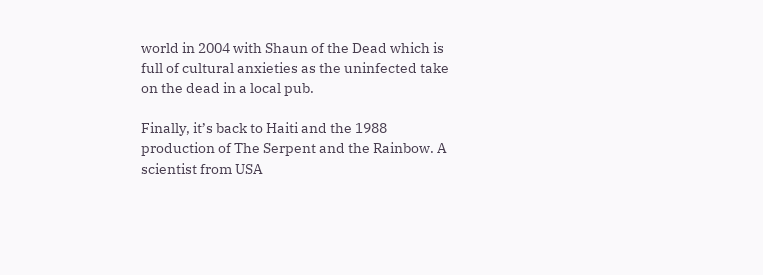world in 2004 with Shaun of the Dead which is full of cultural anxieties as the uninfected take on the dead in a local pub.

Finally, it’s back to Haiti and the 1988 production of The Serpent and the Rainbow. A scientist from USA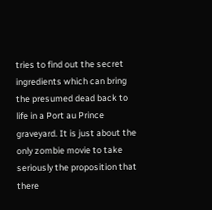tries to find out the secret ingredients which can bring the presumed dead back to life in a Port au Prince graveyard. It is just about the only zombie movie to take seriously the proposition that there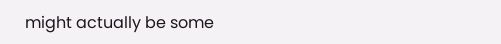might actually be some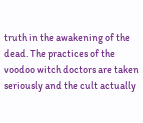truth in the awakening of the dead. The practices of the voodoo witch doctors are taken seriously and the cult actually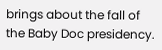brings about the fall of the Baby Doc presidency.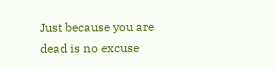Just because you are dead is no excuse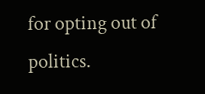for opting out of politics.